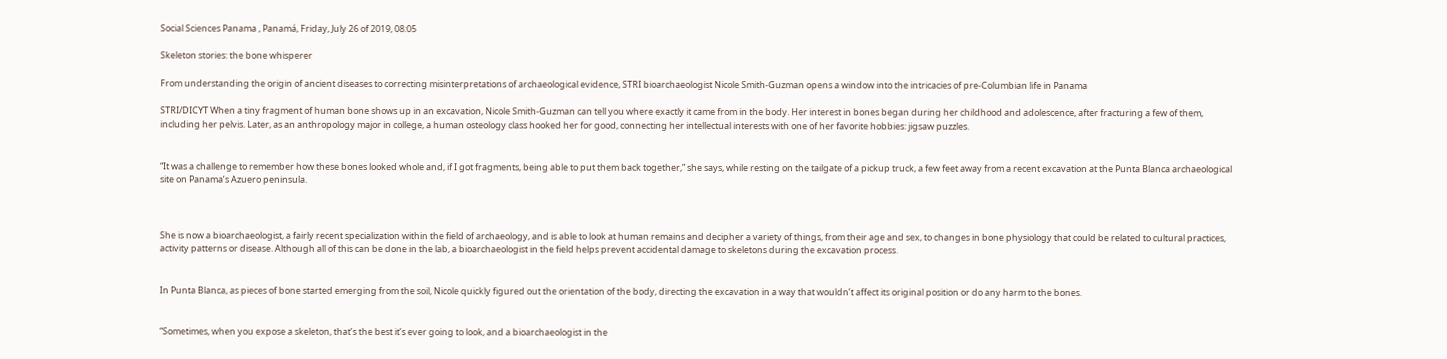Social Sciences Panama , Panamá, Friday, July 26 of 2019, 08:05

Skeleton stories: the bone whisperer

From understanding the origin of ancient diseases to correcting misinterpretations of archaeological evidence, STRI bioarchaeologist Nicole Smith-Guzman opens a window into the intricacies of pre-Columbian life in Panama

STRI/DICYT When a tiny fragment of human bone shows up in an excavation, Nicole Smith-Guzman can tell you where exactly it came from in the body. Her interest in bones began during her childhood and adolescence, after fracturing a few of them, including her pelvis. Later, as an anthropology major in college, a human osteology class hooked her for good, connecting her intellectual interests with one of her favorite hobbies: jigsaw puzzles.


“It was a challenge to remember how these bones looked whole and, if I got fragments, being able to put them back together,” she says, while resting on the tailgate of a pickup truck, a few feet away from a recent excavation at the Punta Blanca archaeological site on Panama’s Azuero peninsula.



She is now a bioarchaeologist, a fairly recent specialization within the field of archaeology, and is able to look at human remains and decipher a variety of things, from their age and sex, to changes in bone physiology that could be related to cultural practices, activity patterns or disease. Although all of this can be done in the lab, a bioarchaeologist in the field helps prevent accidental damage to skeletons during the excavation process.


In Punta Blanca, as pieces of bone started emerging from the soil, Nicole quickly figured out the orientation of the body, directing the excavation in a way that wouldn’t affect its original position or do any harm to the bones.


“Sometimes, when you expose a skeleton, that’s the best it’s ever going to look, and a bioarchaeologist in the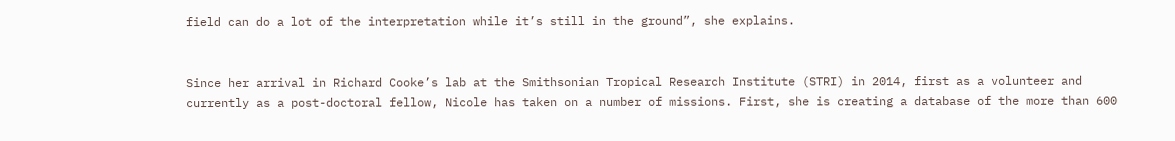field can do a lot of the interpretation while it’s still in the ground”, she explains.


Since her arrival in Richard Cooke’s lab at the Smithsonian Tropical Research Institute (STRI) in 2014, first as a volunteer and currently as a post-doctoral fellow, Nicole has taken on a number of missions. First, she is creating a database of the more than 600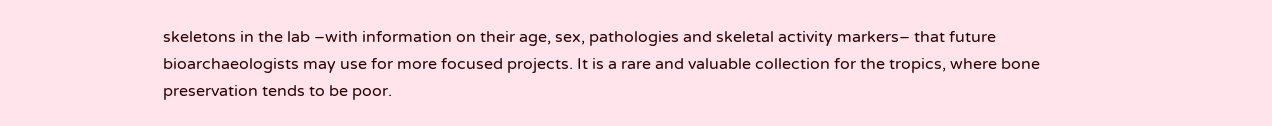skeletons in the lab –with information on their age, sex, pathologies and skeletal activity markers– that future bioarchaeologists may use for more focused projects. It is a rare and valuable collection for the tropics, where bone preservation tends to be poor.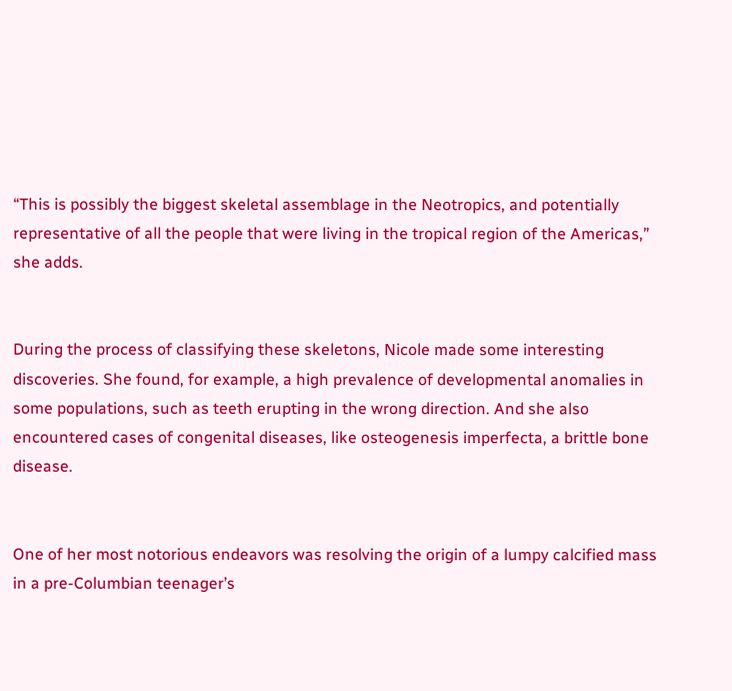“This is possibly the biggest skeletal assemblage in the Neotropics, and potentially representative of all the people that were living in the tropical region of the Americas,” she adds.


During the process of classifying these skeletons, Nicole made some interesting discoveries. She found, for example, a high prevalence of developmental anomalies in some populations, such as teeth erupting in the wrong direction. And she also encountered cases of congenital diseases, like osteogenesis imperfecta, a brittle bone disease.


One of her most notorious endeavors was resolving the origin of a lumpy calcified mass in a pre-Columbian teenager’s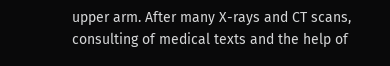upper arm. After many X-rays and CT scans, consulting of medical texts and the help of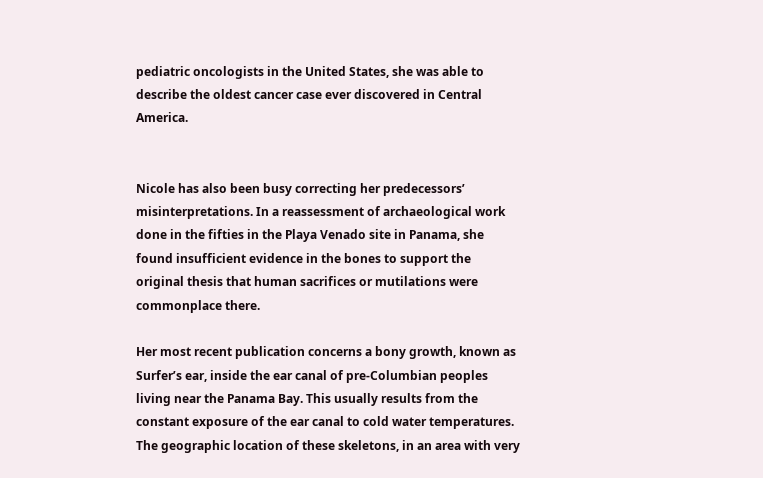pediatric oncologists in the United States, she was able to describe the oldest cancer case ever discovered in Central America.


Nicole has also been busy correcting her predecessors’ misinterpretations. In a reassessment of archaeological work done in the fifties in the Playa Venado site in Panama, she found insufficient evidence in the bones to support the original thesis that human sacrifices or mutilations were commonplace there.

Her most recent publication concerns a bony growth, known as Surfer’s ear, inside the ear canal of pre-Columbian peoples living near the Panama Bay. This usually results from the constant exposure of the ear canal to cold water temperatures. The geographic location of these skeletons, in an area with very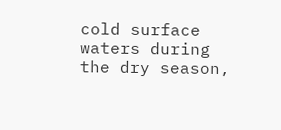cold surface waters during the dry season,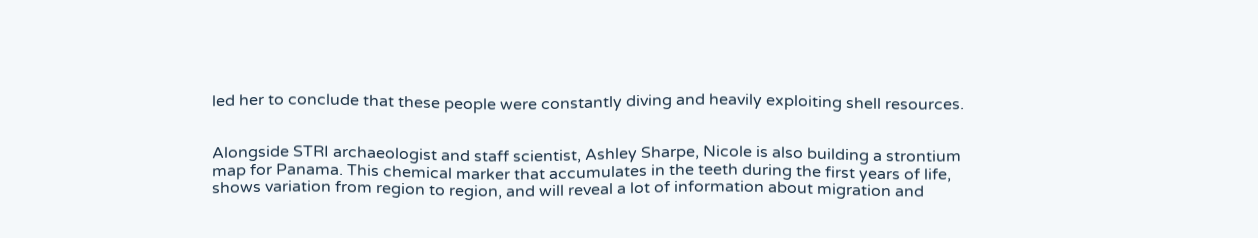led her to conclude that these people were constantly diving and heavily exploiting shell resources.


Alongside STRI archaeologist and staff scientist, Ashley Sharpe, Nicole is also building a strontium map for Panama. This chemical marker that accumulates in the teeth during the first years of life, shows variation from region to region, and will reveal a lot of information about migration and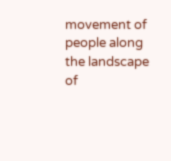movement of people along the landscape of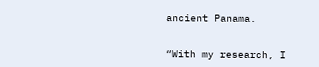ancient Panama.


“With my research, I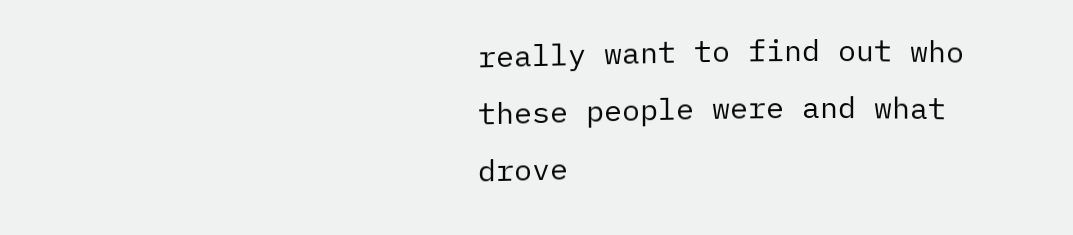really want to find out who these people were and what drove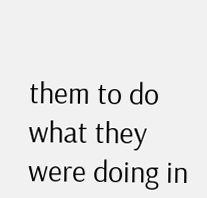them to do what they were doing in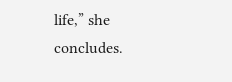life,” she concludes.